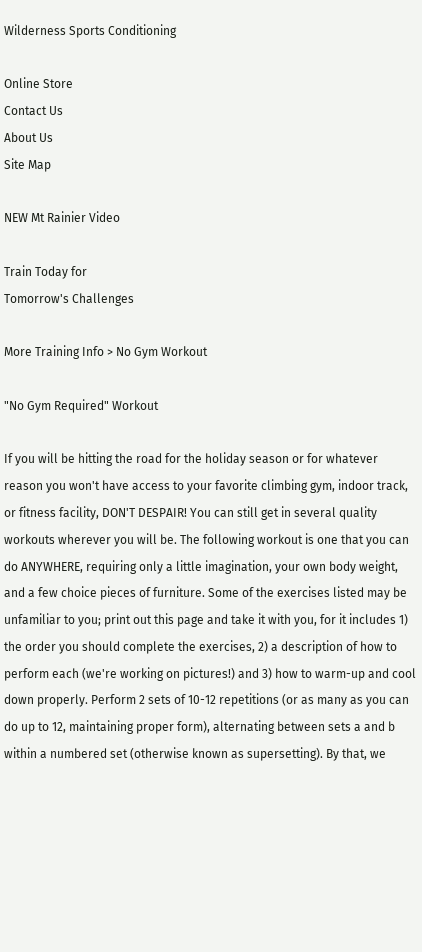Wilderness Sports Conditioning

Online Store
Contact Us
About Us
Site Map

NEW Mt Rainier Video

Train Today for
Tomorrow's Challenges

More Training Info > No Gym Workout

"No Gym Required" Workout

If you will be hitting the road for the holiday season or for whatever reason you won't have access to your favorite climbing gym, indoor track, or fitness facility, DON'T DESPAIR! You can still get in several quality workouts wherever you will be. The following workout is one that you can do ANYWHERE, requiring only a little imagination, your own body weight, and a few choice pieces of furniture. Some of the exercises listed may be unfamiliar to you; print out this page and take it with you, for it includes 1) the order you should complete the exercises, 2) a description of how to perform each (we're working on pictures!) and 3) how to warm-up and cool down properly. Perform 2 sets of 10-12 repetitions (or as many as you can do up to 12, maintaining proper form), alternating between sets a and b within a numbered set (otherwise known as supersetting). By that, we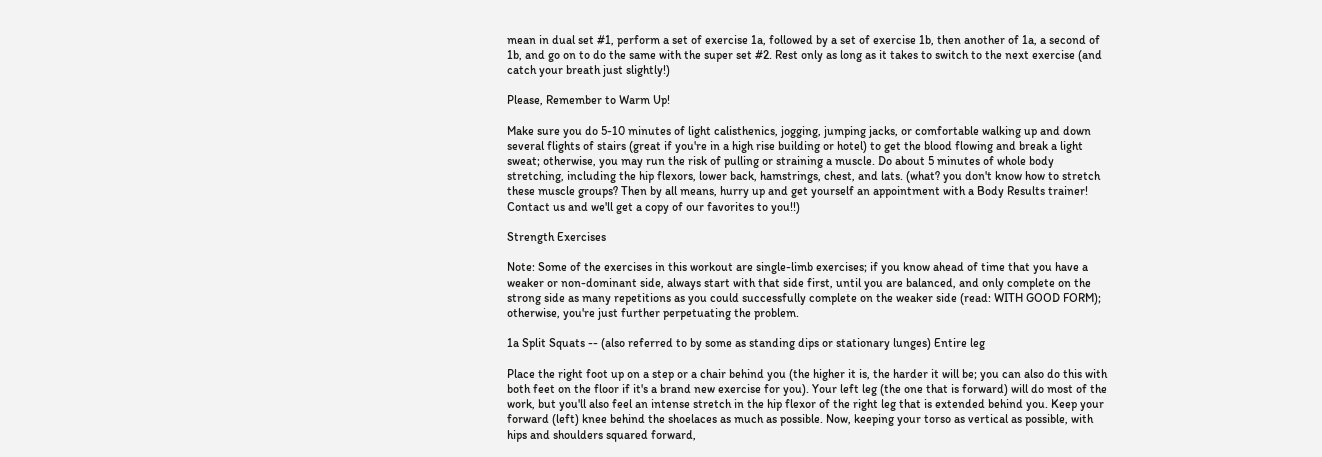mean in dual set #1, perform a set of exercise 1a, followed by a set of exercise 1b, then another of 1a, a second of 1b, and go on to do the same with the super set #2. Rest only as long as it takes to switch to the next exercise (and catch your breath just slightly!)

Please, Remember to Warm Up!

Make sure you do 5-10 minutes of light calisthenics, jogging, jumping jacks, or comfortable walking up and down several flights of stairs (great if you're in a high rise building or hotel) to get the blood flowing and break a light sweat; otherwise, you may run the risk of pulling or straining a muscle. Do about 5 minutes of whole body stretching, including the hip flexors, lower back, hamstrings, chest, and lats. (what? you don't know how to stretch these muscle groups? Then by all means, hurry up and get yourself an appointment with a Body Results trainer! Contact us and we'll get a copy of our favorites to you!!)

Strength Exercises

Note: Some of the exercises in this workout are single-limb exercises; if you know ahead of time that you have a weaker or non-dominant side, always start with that side first, until you are balanced, and only complete on the strong side as many repetitions as you could successfully complete on the weaker side (read: WITH GOOD FORM); otherwise, you're just further perpetuating the problem.

1a Split Squats -- (also referred to by some as standing dips or stationary lunges) Entire leg

Place the right foot up on a step or a chair behind you (the higher it is, the harder it will be; you can also do this with both feet on the floor if it's a brand new exercise for you). Your left leg (the one that is forward) will do most of the work, but you'll also feel an intense stretch in the hip flexor of the right leg that is extended behind you. Keep your forward (left) knee behind the shoelaces as much as possible. Now, keeping your torso as vertical as possible, with hips and shoulders squared forward,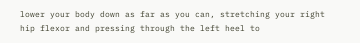lower your body down as far as you can, stretching your right hip flexor and pressing through the left heel to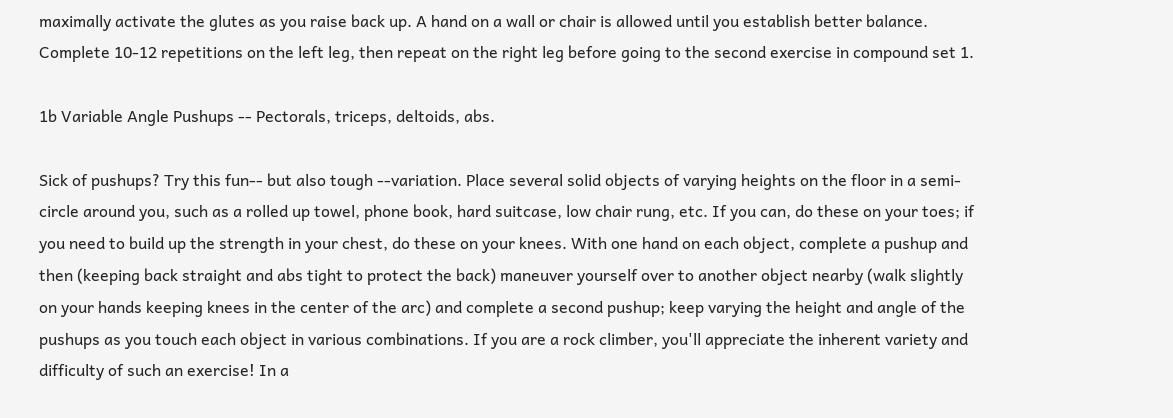maximally activate the glutes as you raise back up. A hand on a wall or chair is allowed until you establish better balance. Complete 10-12 repetitions on the left leg, then repeat on the right leg before going to the second exercise in compound set 1.

1b Variable Angle Pushups -- Pectorals, triceps, deltoids, abs.

Sick of pushups? Try this fun-- but also tough --variation. Place several solid objects of varying heights on the floor in a semi-circle around you, such as a rolled up towel, phone book, hard suitcase, low chair rung, etc. If you can, do these on your toes; if you need to build up the strength in your chest, do these on your knees. With one hand on each object, complete a pushup and then (keeping back straight and abs tight to protect the back) maneuver yourself over to another object nearby (walk slightly on your hands keeping knees in the center of the arc) and complete a second pushup; keep varying the height and angle of the pushups as you touch each object in various combinations. If you are a rock climber, you'll appreciate the inherent variety and difficulty of such an exercise! In a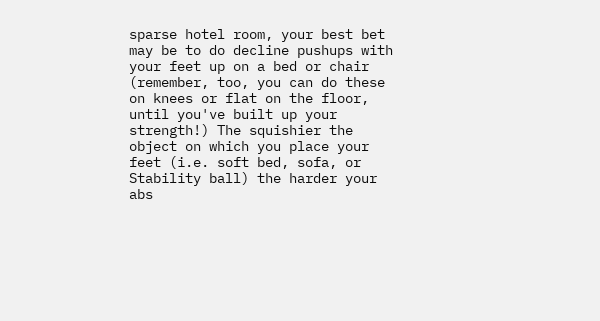sparse hotel room, your best bet may be to do decline pushups with your feet up on a bed or chair (remember, too, you can do these on knees or flat on the floor, until you've built up your strength!) The squishier the object on which you place your feet (i.e. soft bed, sofa, or Stability ball) the harder your abs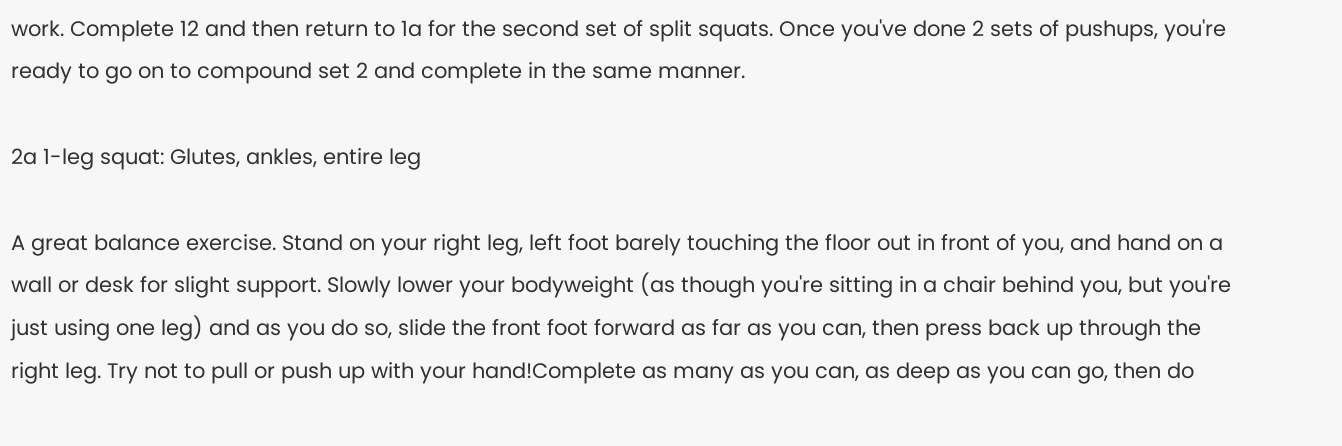work. Complete 12 and then return to 1a for the second set of split squats. Once you've done 2 sets of pushups, you're ready to go on to compound set 2 and complete in the same manner.

2a 1-leg squat: Glutes, ankles, entire leg

A great balance exercise. Stand on your right leg, left foot barely touching the floor out in front of you, and hand on a wall or desk for slight support. Slowly lower your bodyweight (as though you're sitting in a chair behind you, but you're just using one leg) and as you do so, slide the front foot forward as far as you can, then press back up through the right leg. Try not to pull or push up with your hand!Complete as many as you can, as deep as you can go, then do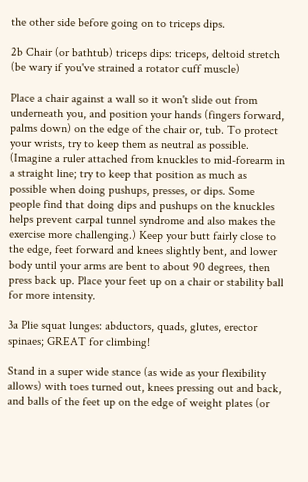the other side before going on to triceps dips.

2b Chair (or bathtub) triceps dips: triceps, deltoid stretch (be wary if you've strained a rotator cuff muscle)

Place a chair against a wall so it won't slide out from underneath you, and position your hands (fingers forward, palms down) on the edge of the chair or, tub. To protect your wrists, try to keep them as neutral as possible. (Imagine a ruler attached from knuckles to mid-forearm in a straight line; try to keep that position as much as possible when doing pushups, presses, or dips. Some people find that doing dips and pushups on the knuckles helps prevent carpal tunnel syndrome and also makes the exercise more challenging.) Keep your butt fairly close to the edge, feet forward and knees slightly bent, and lower body until your arms are bent to about 90 degrees, then press back up. Place your feet up on a chair or stability ball for more intensity.

3a Plie squat lunges: abductors, quads, glutes, erector spinaes; GREAT for climbing!

Stand in a super wide stance (as wide as your flexibility allows) with toes turned out, knees pressing out and back, and balls of the feet up on the edge of weight plates (or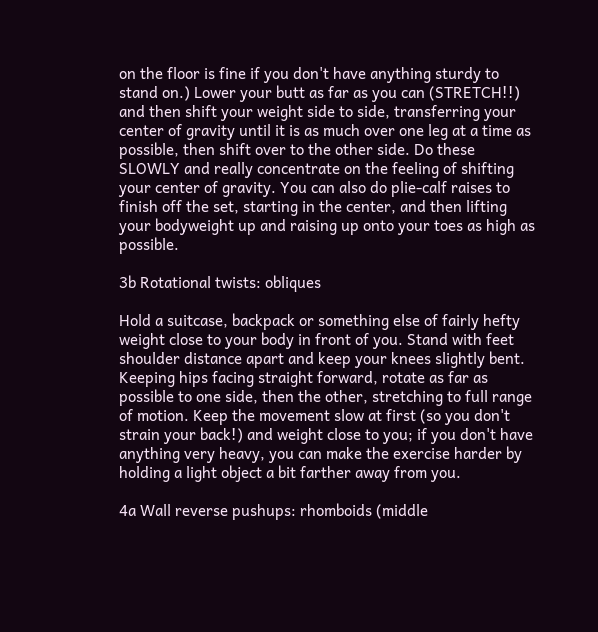on the floor is fine if you don't have anything sturdy to stand on.) Lower your butt as far as you can (STRETCH!!) and then shift your weight side to side, transferring your center of gravity until it is as much over one leg at a time as possible, then shift over to the other side. Do these SLOWLY and really concentrate on the feeling of shifting your center of gravity. You can also do plie-calf raises to finish off the set, starting in the center, and then lifting your bodyweight up and raising up onto your toes as high as possible.

3b Rotational twists: obliques

Hold a suitcase, backpack or something else of fairly hefty weight close to your body in front of you. Stand with feet shoulder distance apart and keep your knees slightly bent. Keeping hips facing straight forward, rotate as far as possible to one side, then the other, stretching to full range of motion. Keep the movement slow at first (so you don't strain your back!) and weight close to you; if you don't have anything very heavy, you can make the exercise harder by holding a light object a bit farther away from you.

4a Wall reverse pushups: rhomboids (middle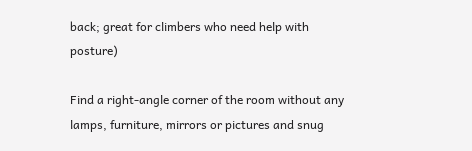back; great for climbers who need help with posture)

Find a right-angle corner of the room without any lamps, furniture, mirrors or pictures and snug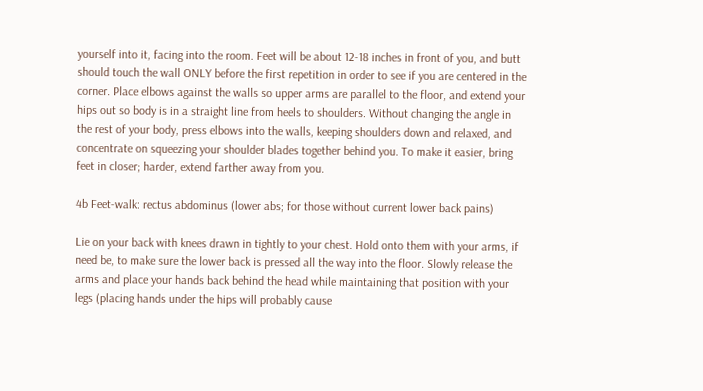yourself into it, facing into the room. Feet will be about 12-18 inches in front of you, and butt should touch the wall ONLY before the first repetition in order to see if you are centered in the corner. Place elbows against the walls so upper arms are parallel to the floor, and extend your hips out so body is in a straight line from heels to shoulders. Without changing the angle in the rest of your body, press elbows into the walls, keeping shoulders down and relaxed, and concentrate on squeezing your shoulder blades together behind you. To make it easier, bring feet in closer; harder, extend farther away from you.

4b Feet-walk: rectus abdominus (lower abs; for those without current lower back pains)

Lie on your back with knees drawn in tightly to your chest. Hold onto them with your arms, if need be, to make sure the lower back is pressed all the way into the floor. Slowly release the arms and place your hands back behind the head while maintaining that position with your legs (placing hands under the hips will probably cause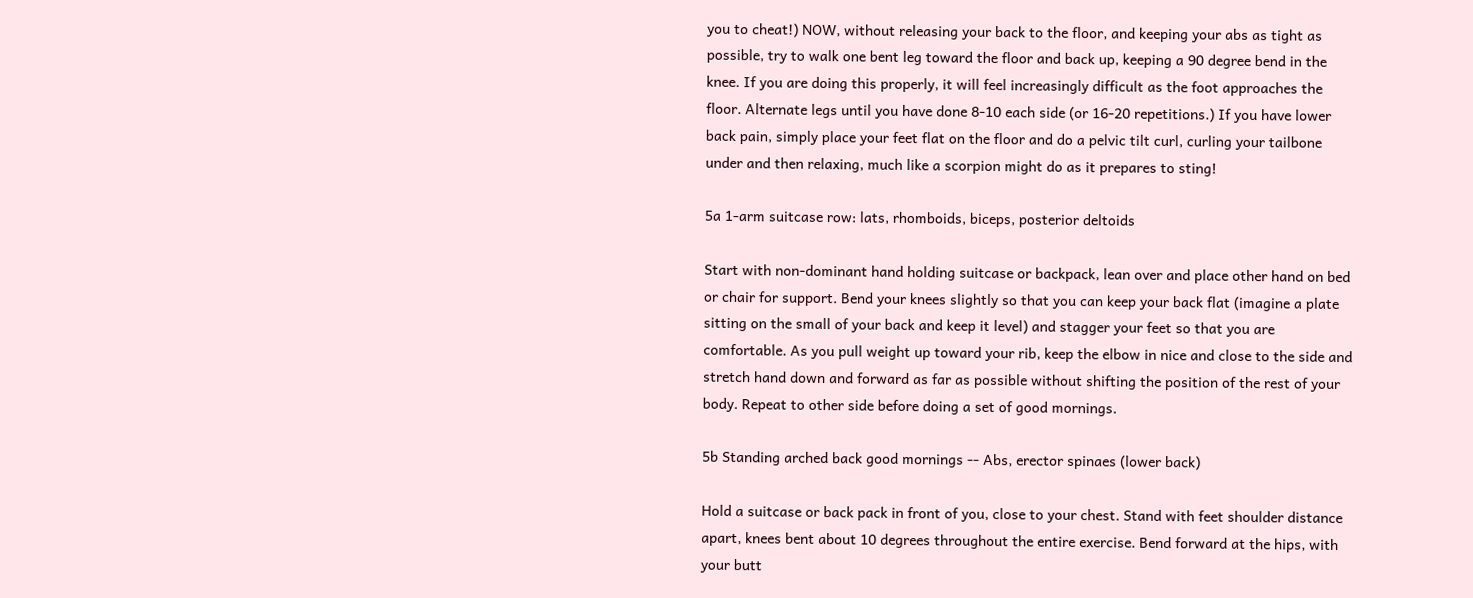you to cheat!) NOW, without releasing your back to the floor, and keeping your abs as tight as possible, try to walk one bent leg toward the floor and back up, keeping a 90 degree bend in the knee. If you are doing this properly, it will feel increasingly difficult as the foot approaches the floor. Alternate legs until you have done 8-10 each side (or 16-20 repetitions.) If you have lower back pain, simply place your feet flat on the floor and do a pelvic tilt curl, curling your tailbone under and then relaxing, much like a scorpion might do as it prepares to sting!

5a 1-arm suitcase row: lats, rhomboids, biceps, posterior deltoids

Start with non-dominant hand holding suitcase or backpack, lean over and place other hand on bed or chair for support. Bend your knees slightly so that you can keep your back flat (imagine a plate sitting on the small of your back and keep it level) and stagger your feet so that you are comfortable. As you pull weight up toward your rib, keep the elbow in nice and close to the side and stretch hand down and forward as far as possible without shifting the position of the rest of your body. Repeat to other side before doing a set of good mornings.

5b Standing arched back good mornings -- Abs, erector spinaes (lower back)

Hold a suitcase or back pack in front of you, close to your chest. Stand with feet shoulder distance apart, knees bent about 10 degrees throughout the entire exercise. Bend forward at the hips, with your butt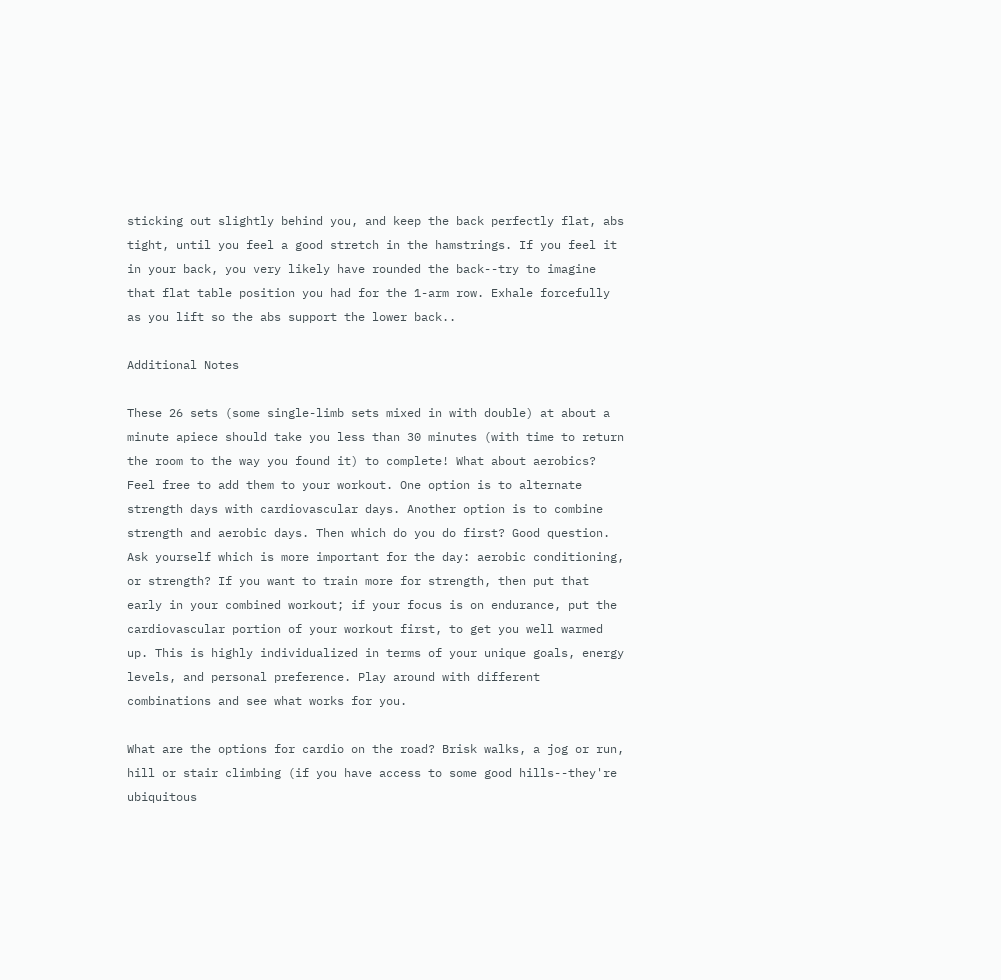sticking out slightly behind you, and keep the back perfectly flat, abs tight, until you feel a good stretch in the hamstrings. If you feel it in your back, you very likely have rounded the back--try to imagine that flat table position you had for the 1-arm row. Exhale forcefully as you lift so the abs support the lower back..

Additional Notes

These 26 sets (some single-limb sets mixed in with double) at about a minute apiece should take you less than 30 minutes (with time to return the room to the way you found it) to complete! What about aerobics? Feel free to add them to your workout. One option is to alternate strength days with cardiovascular days. Another option is to combine strength and aerobic days. Then which do you do first? Good question. Ask yourself which is more important for the day: aerobic conditioning, or strength? If you want to train more for strength, then put that early in your combined workout; if your focus is on endurance, put the cardiovascular portion of your workout first, to get you well warmed up. This is highly individualized in terms of your unique goals, energy levels, and personal preference. Play around with different combinations and see what works for you.

What are the options for cardio on the road? Brisk walks, a jog or run, hill or stair climbing (if you have access to some good hills--they're ubiquitous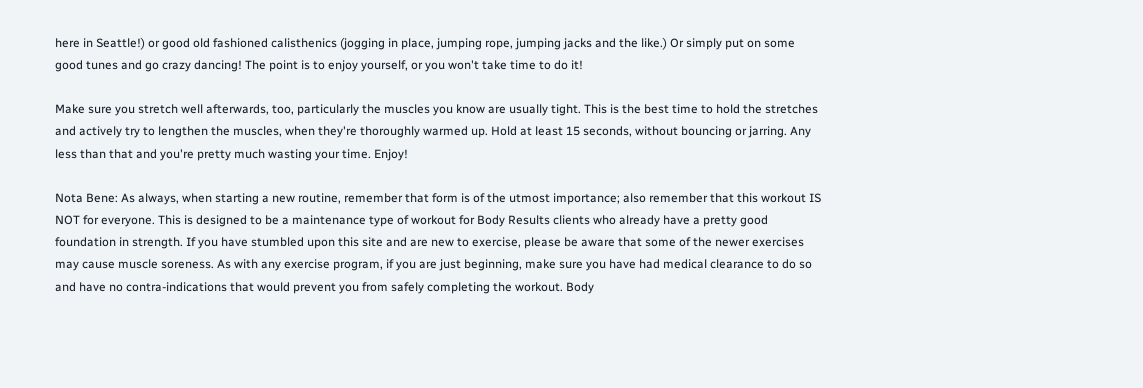here in Seattle!) or good old fashioned calisthenics (jogging in place, jumping rope, jumping jacks and the like.) Or simply put on some good tunes and go crazy dancing! The point is to enjoy yourself, or you won't take time to do it!

Make sure you stretch well afterwards, too, particularly the muscles you know are usually tight. This is the best time to hold the stretches and actively try to lengthen the muscles, when they're thoroughly warmed up. Hold at least 15 seconds, without bouncing or jarring. Any less than that and you're pretty much wasting your time. Enjoy!

Nota Bene: As always, when starting a new routine, remember that form is of the utmost importance; also remember that this workout IS NOT for everyone. This is designed to be a maintenance type of workout for Body Results clients who already have a pretty good foundation in strength. If you have stumbled upon this site and are new to exercise, please be aware that some of the newer exercises may cause muscle soreness. As with any exercise program, if you are just beginning, make sure you have had medical clearance to do so and have no contra-indications that would prevent you from safely completing the workout. Body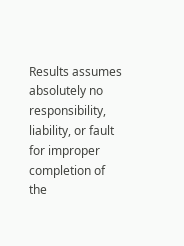Results assumes absolutely no responsibility, liability, or fault for improper completion of the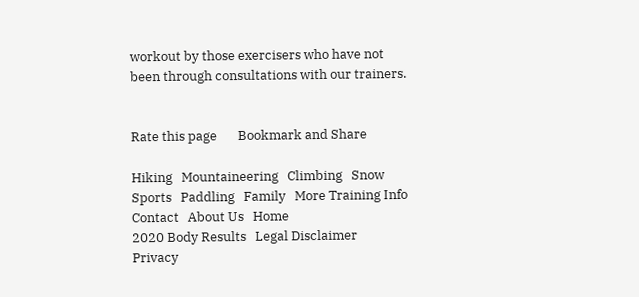workout by those exercisers who have not been through consultations with our trainers.


Rate this page       Bookmark and Share

Hiking   Mountaineering   Climbing   Snow Sports   Paddling   Family   More Training Info   Contact   About Us   Home
2020 Body Results   Legal Disclaimer   Privacy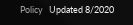Policy   Updated 8/2020